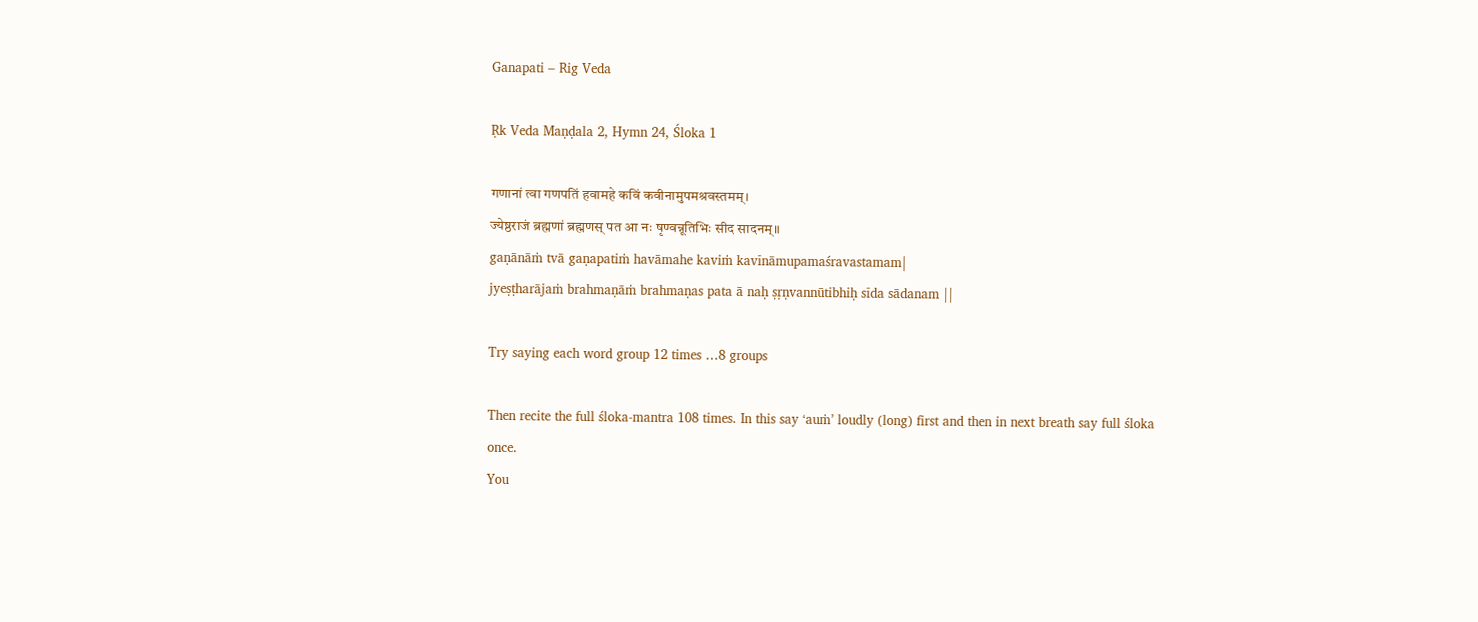Ganapati – Rig Veda

Ṛk Veda Maṇḍala 2, Hymn 24, Śloka 1

गणानां त्वा गणपतिं हवामहे कविं कवीनामुपमश्रवस्तमम्।
ज्येष्ठराजं ब्रह्मणां ब्रह्मणस् पत आ नः षृण्वन्नूतिभिः सीद सादनम्॥
gaṇānāṁ tvā gaṇapatiṁ havāmahe kaviṁ kavīnāmupamaśravastamam|
jyeṣṭharājaṁ brahmaṇāṁ brahmaṇas pata ā naḥ ṣṛṇvannūtibhiḥ sīda sādanam ||

Try saying each word group 12 times …8 groups

Then recite the full śloka-mantra 108 times. In this say ‘auṁ’ loudly (long) first and then in next breath say full śloka once.
You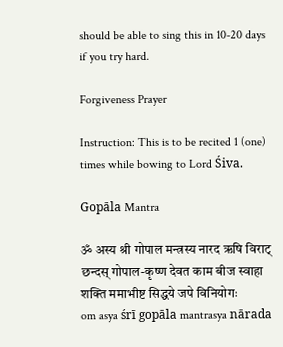should be able to sing this in 10-20 days if you try hard.

Forgiveness Prayer

Instruction: This is to be recited 1 (one) times while bowing to Lord Śiva.

Gopāla Mantra

ॐ अस्य श्री गोपाल मन्त्रस्य नारद ऋषि विराट् छन्दस् गोपाल-कृष्ण देवत काम बीज स्वाहा शक्ति ममाभीष्ट सिद्धये जपे विनियोगः
om asya śrī gopāla mantrasya nārada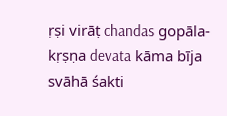ṛṣi virāṭ chandas gopāla-kṛṣṇa devata kāma bīja svāhā śakti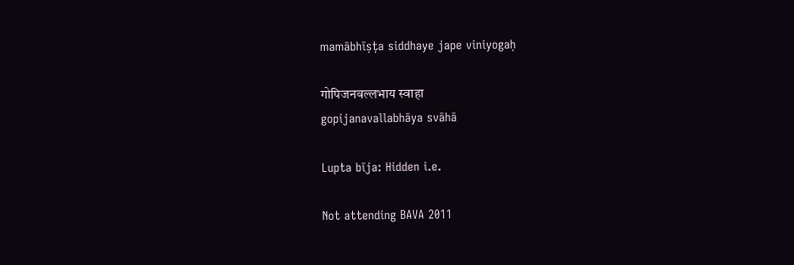mamābhīṣṭa siddhaye jape viniyogaḥ

गोपिजनवल्लभाय स्वाहा
gopijanavallabhāya svāhā

Lupta bīja: Hidden i.e.

Not attending BAVA 2011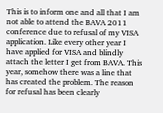This is to inform one and all that I am not able to attend the BAVA 2011 conference due to refusal of my VISA application. Like every other year I have applied for VISA and blindly attach the letter I get from BAVA. This year, somehow there was a line that has created the problem. The reason for refusal has been clearly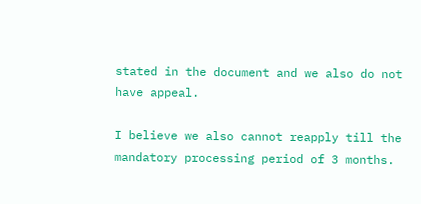stated in the document and we also do not have appeal.

I believe we also cannot reapply till the mandatory processing period of 3 months.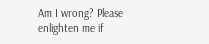Am I wrong? Please enlighten me if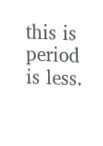this is period is less.